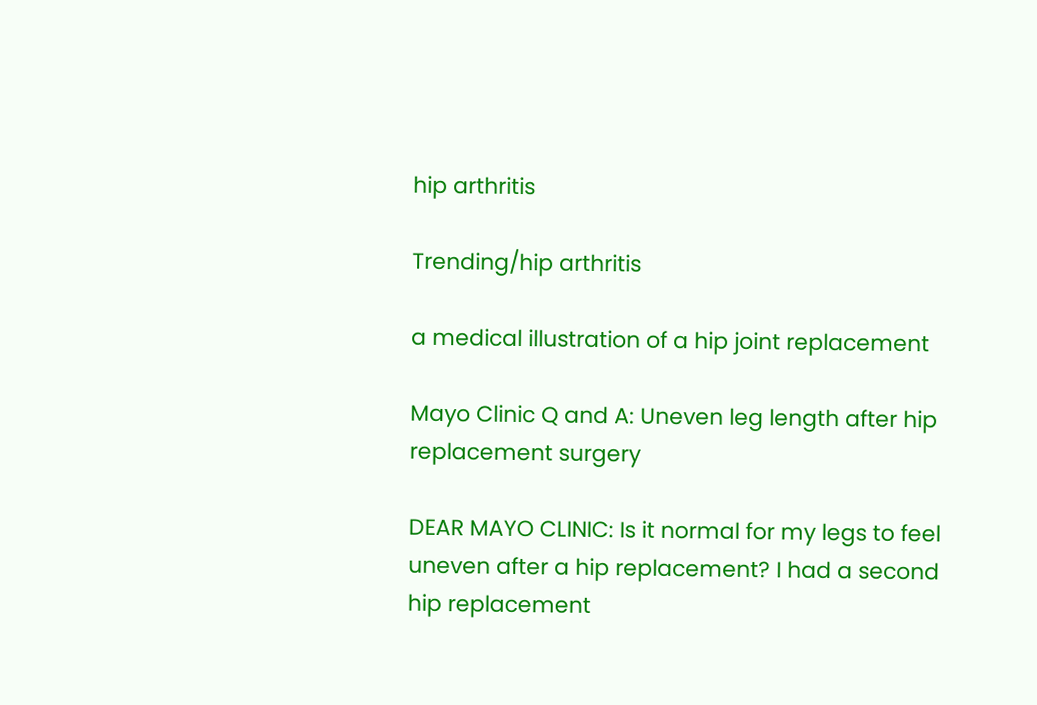hip arthritis

Trending/hip arthritis

a medical illustration of a hip joint replacement

Mayo Clinic Q and A: Uneven leg length after hip replacement surgery

DEAR MAYO CLINIC: Is it normal for my legs to feel uneven after a hip replacement? I had a second hip replacement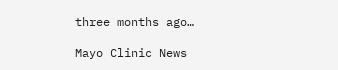three months ago…

Mayo Clinic News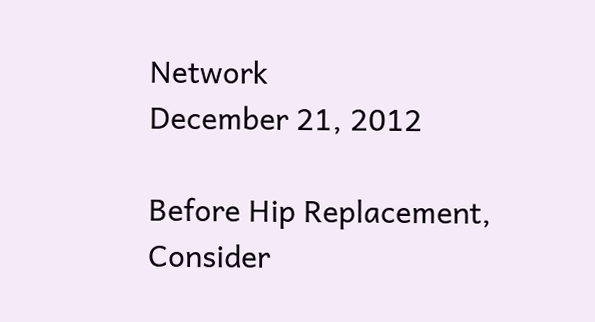Network
December 21, 2012

Before Hip Replacement, Consider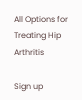All Options for Treating Hip Arthritis

Sign up